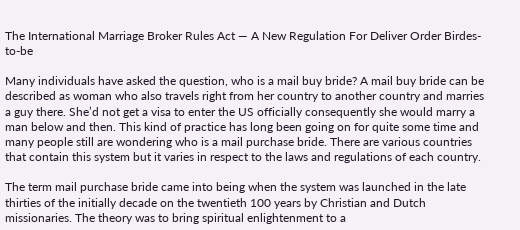The International Marriage Broker Rules Act — A New Regulation For Deliver Order Birdes-to-be

Many individuals have asked the question, who is a mail buy bride? A mail buy bride can be described as woman who also travels right from her country to another country and marries a guy there. She’d not get a visa to enter the US officially consequently she would marry a man below and then. This kind of practice has long been going on for quite some time and many people still are wondering who is a mail purchase bride. There are various countries that contain this system but it varies in respect to the laws and regulations of each country.

The term mail purchase bride came into being when the system was launched in the late thirties of the initially decade on the twentieth 100 years by Christian and Dutch missionaries. The theory was to bring spiritual enlightenment to a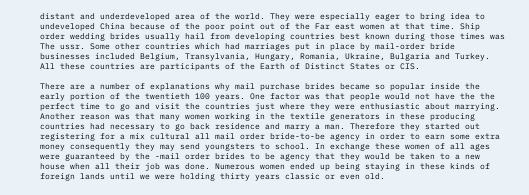distant and underdeveloped area of the world. They were especially eager to bring idea to undeveloped China because of the poor point out of the Far east women at that time. Ship order wedding brides usually hail from developing countries best known during those times was The ussr. Some other countries which had marriages put in place by mail-order bride businesses included Belgium, Transylvania, Hungary, Romania, Ukraine, Bulgaria and Turkey. All these countries are participants of the Earth of Distinct States or CIS.

There are a number of explanations why mail purchase brides became so popular inside the early portion of the twentieth 100 years. One factor was that people would not have the the perfect time to go and visit the countries just where they were enthusiastic about marrying. Another reason was that many women working in the textile generators in these producing countries had necessary to go back residence and marry a man. Therefore they started out registering for a mix cultural all mail order bride-to-be agency in order to earn some extra money consequently they may send youngsters to school. In exchange these women of all ages were guaranteed by the -mail order brides to be agency that they would be taken to a new house when all their job was done. Numerous women ended up being staying in these kinds of foreign lands until we were holding thirty years classic or even old.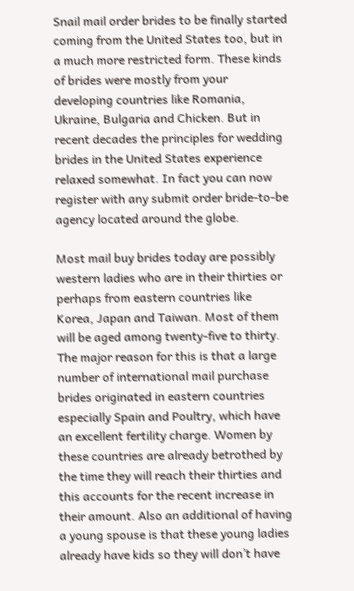Snail mail order brides to be finally started coming from the United States too, but in a much more restricted form. These kinds of brides were mostly from your developing countries like Romania, Ukraine, Bulgaria and Chicken. But in recent decades the principles for wedding brides in the United States experience relaxed somewhat. In fact you can now register with any submit order bride-to-be agency located around the globe.

Most mail buy brides today are possibly western ladies who are in their thirties or perhaps from eastern countries like Korea, Japan and Taiwan. Most of them will be aged among twenty-five to thirty. The major reason for this is that a large number of international mail purchase brides originated in eastern countries especially Spain and Poultry, which have an excellent fertility charge. Women by these countries are already betrothed by the time they will reach their thirties and this accounts for the recent increase in their amount. Also an additional of having a young spouse is that these young ladies already have kids so they will don’t have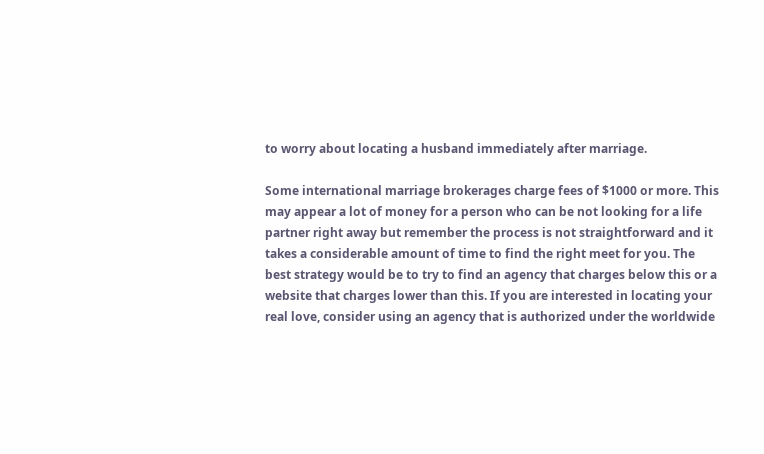to worry about locating a husband immediately after marriage.

Some international marriage brokerages charge fees of $1000 or more. This may appear a lot of money for a person who can be not looking for a life partner right away but remember the process is not straightforward and it takes a considerable amount of time to find the right meet for you. The best strategy would be to try to find an agency that charges below this or a website that charges lower than this. If you are interested in locating your real love, consider using an agency that is authorized under the worldwide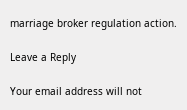marriage broker regulation action.

Leave a Reply

Your email address will not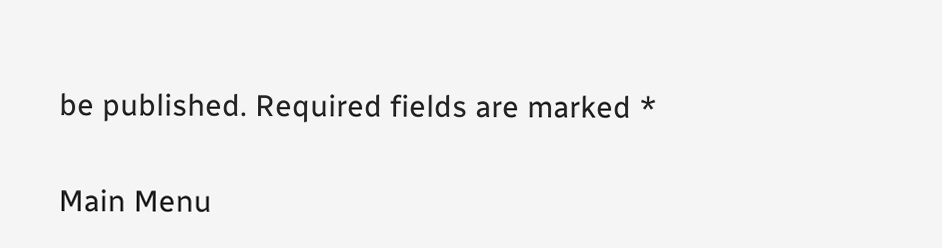be published. Required fields are marked *

Main Menu